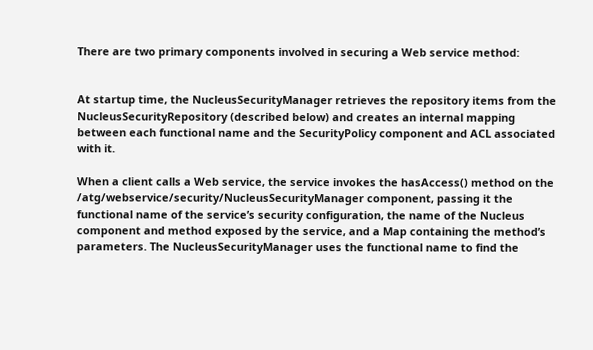There are two primary components involved in securing a Web service method:


At startup time, the NucleusSecurityManager retrieves the repository items from the NucleusSecurityRepository (described below) and creates an internal mapping between each functional name and the SecurityPolicy component and ACL associated with it.

When a client calls a Web service, the service invokes the hasAccess() method on the /atg/webservice/security/NucleusSecurityManager component, passing it the functional name of the service’s security configuration, the name of the Nucleus component and method exposed by the service, and a Map containing the method’s parameters. The NucleusSecurityManager uses the functional name to find the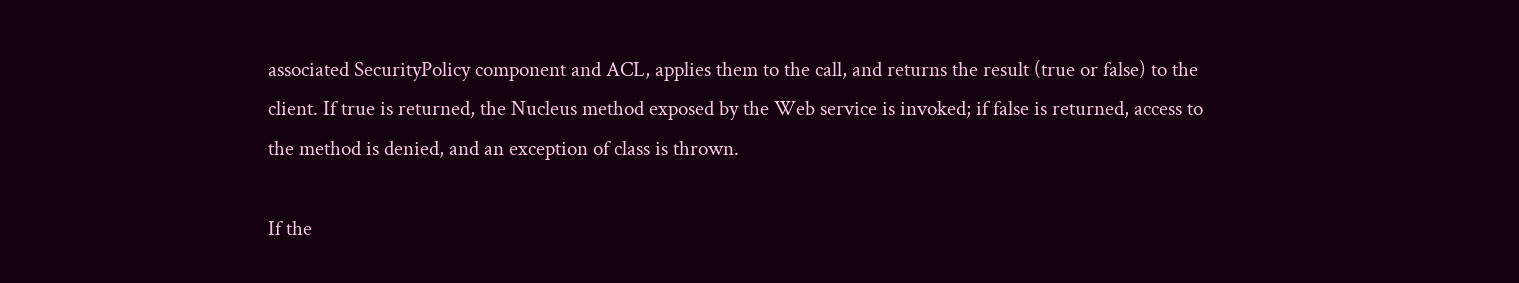associated SecurityPolicy component and ACL, applies them to the call, and returns the result (true or false) to the client. If true is returned, the Nucleus method exposed by the Web service is invoked; if false is returned, access to the method is denied, and an exception of class is thrown.

If the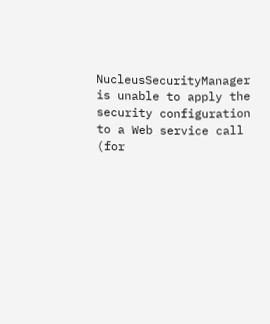NucleusSecurityManager is unable to apply the security configuration to a Web service call (for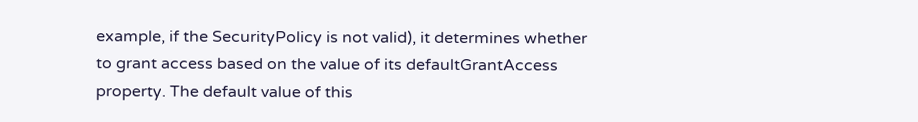example, if the SecurityPolicy is not valid), it determines whether to grant access based on the value of its defaultGrantAccess property. The default value of this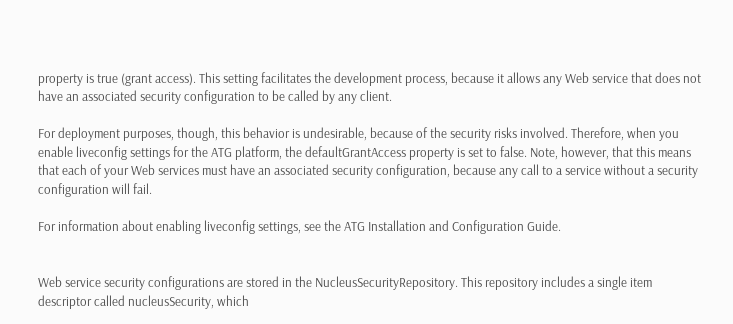property is true (grant access). This setting facilitates the development process, because it allows any Web service that does not have an associated security configuration to be called by any client.

For deployment purposes, though, this behavior is undesirable, because of the security risks involved. Therefore, when you enable liveconfig settings for the ATG platform, the defaultGrantAccess property is set to false. Note, however, that this means that each of your Web services must have an associated security configuration, because any call to a service without a security configuration will fail.

For information about enabling liveconfig settings, see the ATG Installation and Configuration Guide.


Web service security configurations are stored in the NucleusSecurityRepository. This repository includes a single item descriptor called nucleusSecurity, which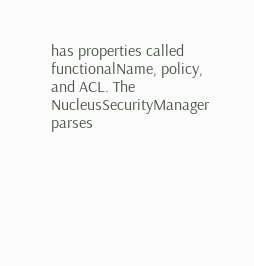has properties called functionalName, policy, and ACL. The NucleusSecurityManager parses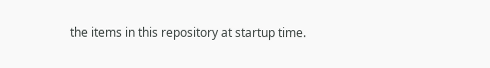the items in this repository at startup time.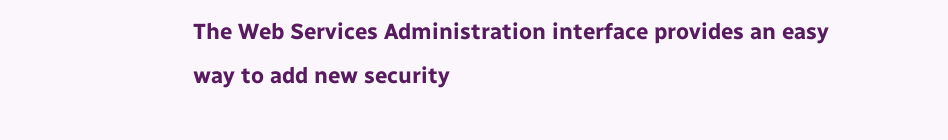The Web Services Administration interface provides an easy way to add new security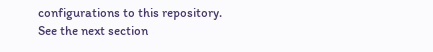configurations to this repository. See the next section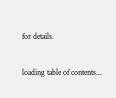for details.

loading table of contents...